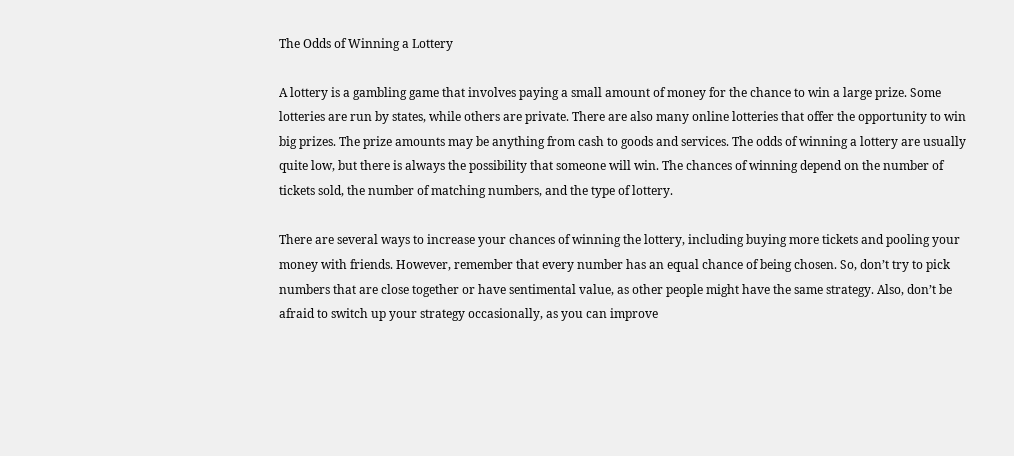The Odds of Winning a Lottery

A lottery is a gambling game that involves paying a small amount of money for the chance to win a large prize. Some lotteries are run by states, while others are private. There are also many online lotteries that offer the opportunity to win big prizes. The prize amounts may be anything from cash to goods and services. The odds of winning a lottery are usually quite low, but there is always the possibility that someone will win. The chances of winning depend on the number of tickets sold, the number of matching numbers, and the type of lottery.

There are several ways to increase your chances of winning the lottery, including buying more tickets and pooling your money with friends. However, remember that every number has an equal chance of being chosen. So, don’t try to pick numbers that are close together or have sentimental value, as other people might have the same strategy. Also, don’t be afraid to switch up your strategy occasionally, as you can improve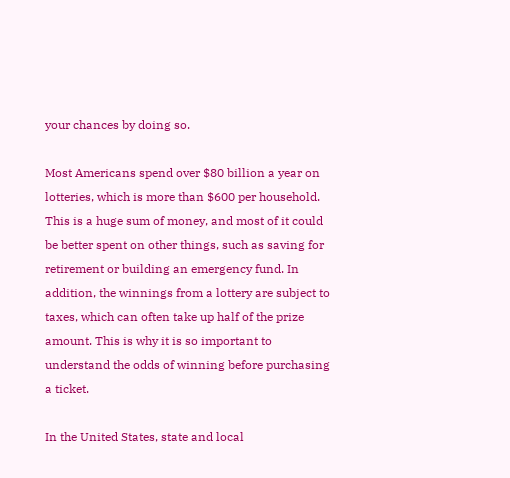your chances by doing so.

Most Americans spend over $80 billion a year on lotteries, which is more than $600 per household. This is a huge sum of money, and most of it could be better spent on other things, such as saving for retirement or building an emergency fund. In addition, the winnings from a lottery are subject to taxes, which can often take up half of the prize amount. This is why it is so important to understand the odds of winning before purchasing a ticket.

In the United States, state and local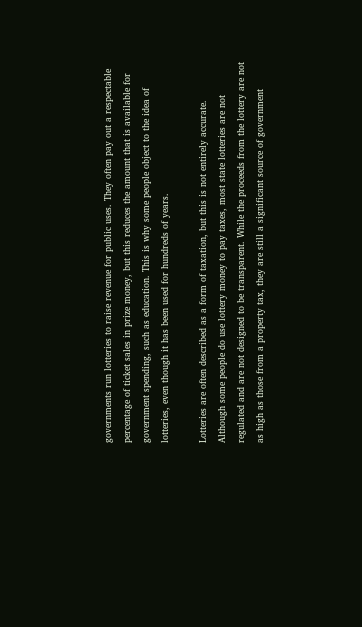governments run lotteries to raise revenue for public uses. They often pay out a respectable percentage of ticket sales in prize money, but this reduces the amount that is available for government spending, such as education. This is why some people object to the idea of lotteries, even though it has been used for hundreds of years.

Lotteries are often described as a form of taxation, but this is not entirely accurate. Although some people do use lottery money to pay taxes, most state lotteries are not regulated and are not designed to be transparent. While the proceeds from the lottery are not as high as those from a property tax, they are still a significant source of government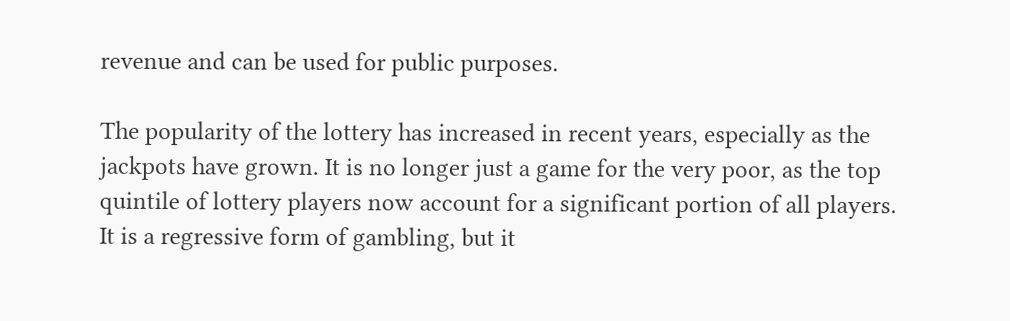revenue and can be used for public purposes.

The popularity of the lottery has increased in recent years, especially as the jackpots have grown. It is no longer just a game for the very poor, as the top quintile of lottery players now account for a significant portion of all players. It is a regressive form of gambling, but it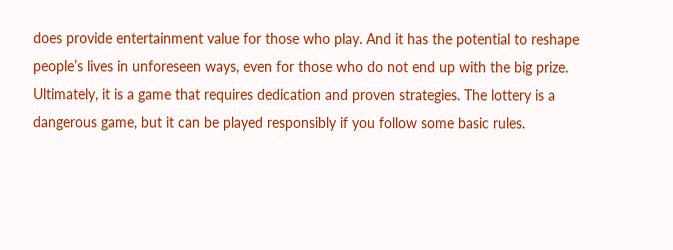does provide entertainment value for those who play. And it has the potential to reshape people’s lives in unforeseen ways, even for those who do not end up with the big prize. Ultimately, it is a game that requires dedication and proven strategies. The lottery is a dangerous game, but it can be played responsibly if you follow some basic rules.